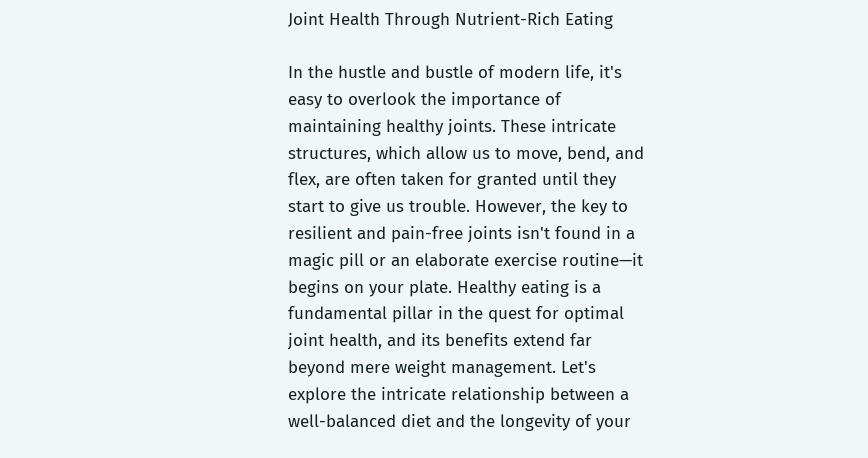Joint Health Through Nutrient-Rich Eating

In the hustle and bustle of modern life, it's easy to overlook the importance of maintaining healthy joints. These intricate structures, which allow us to move, bend, and flex, are often taken for granted until they start to give us trouble. However, the key to resilient and pain-free joints isn't found in a magic pill or an elaborate exercise routine—it begins on your plate. Healthy eating is a fundamental pillar in the quest for optimal joint health, and its benefits extend far beyond mere weight management. Let's explore the intricate relationship between a well-balanced diet and the longevity of your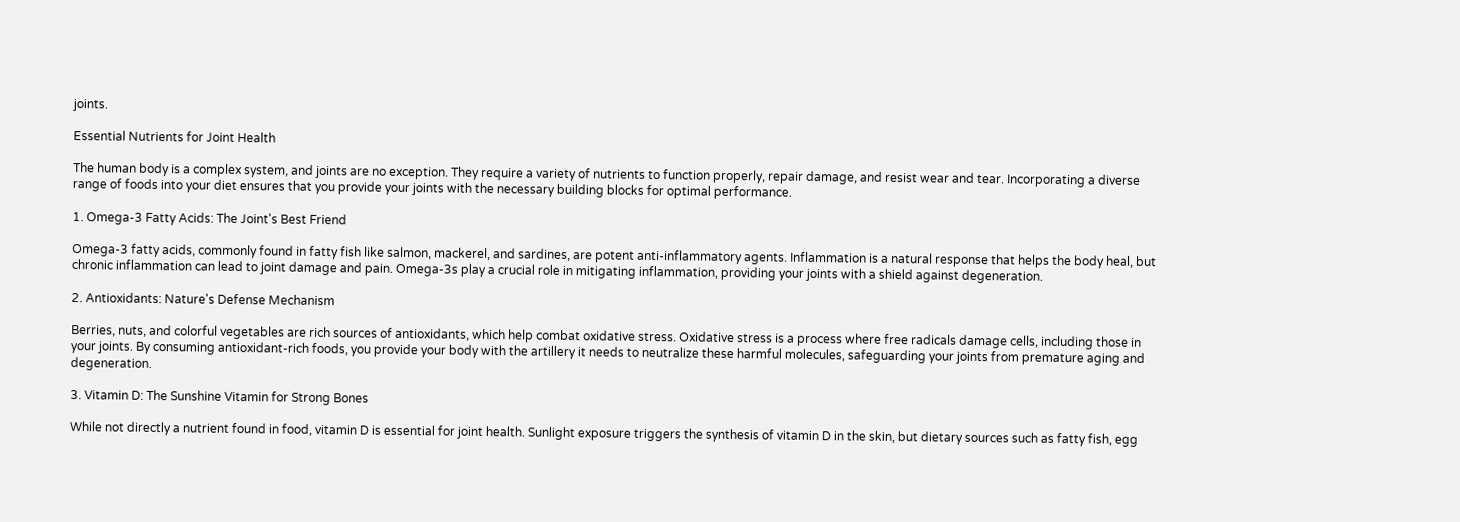joints.

Essential Nutrients for Joint Health

The human body is a complex system, and joints are no exception. They require a variety of nutrients to function properly, repair damage, and resist wear and tear. Incorporating a diverse range of foods into your diet ensures that you provide your joints with the necessary building blocks for optimal performance.

1. Omega-3 Fatty Acids: The Joint's Best Friend

Omega-3 fatty acids, commonly found in fatty fish like salmon, mackerel, and sardines, are potent anti-inflammatory agents. Inflammation is a natural response that helps the body heal, but chronic inflammation can lead to joint damage and pain. Omega-3s play a crucial role in mitigating inflammation, providing your joints with a shield against degeneration.

2. Antioxidants: Nature's Defense Mechanism

Berries, nuts, and colorful vegetables are rich sources of antioxidants, which help combat oxidative stress. Oxidative stress is a process where free radicals damage cells, including those in your joints. By consuming antioxidant-rich foods, you provide your body with the artillery it needs to neutralize these harmful molecules, safeguarding your joints from premature aging and degeneration.

3. Vitamin D: The Sunshine Vitamin for Strong Bones

While not directly a nutrient found in food, vitamin D is essential for joint health. Sunlight exposure triggers the synthesis of vitamin D in the skin, but dietary sources such as fatty fish, egg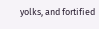yolks, and fortified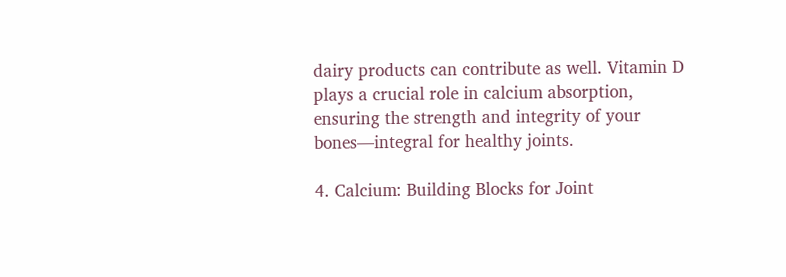dairy products can contribute as well. Vitamin D plays a crucial role in calcium absorption, ensuring the strength and integrity of your bones—integral for healthy joints.

4. Calcium: Building Blocks for Joint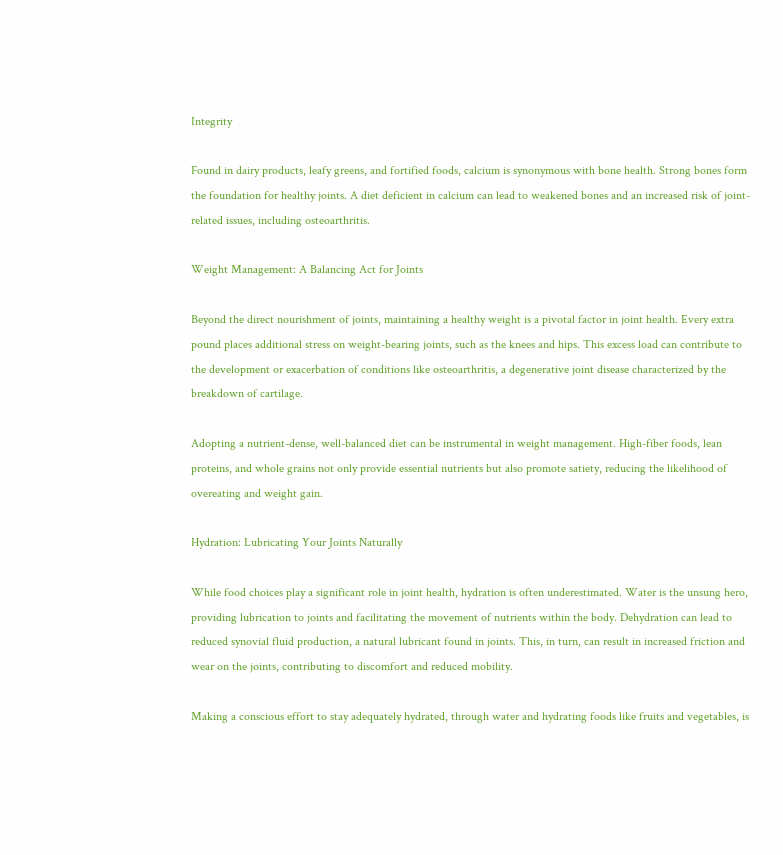Integrity

Found in dairy products, leafy greens, and fortified foods, calcium is synonymous with bone health. Strong bones form the foundation for healthy joints. A diet deficient in calcium can lead to weakened bones and an increased risk of joint-related issues, including osteoarthritis.

Weight Management: A Balancing Act for Joints

Beyond the direct nourishment of joints, maintaining a healthy weight is a pivotal factor in joint health. Every extra pound places additional stress on weight-bearing joints, such as the knees and hips. This excess load can contribute to the development or exacerbation of conditions like osteoarthritis, a degenerative joint disease characterized by the breakdown of cartilage.

Adopting a nutrient-dense, well-balanced diet can be instrumental in weight management. High-fiber foods, lean proteins, and whole grains not only provide essential nutrients but also promote satiety, reducing the likelihood of overeating and weight gain.

Hydration: Lubricating Your Joints Naturally

While food choices play a significant role in joint health, hydration is often underestimated. Water is the unsung hero, providing lubrication to joints and facilitating the movement of nutrients within the body. Dehydration can lead to reduced synovial fluid production, a natural lubricant found in joints. This, in turn, can result in increased friction and wear on the joints, contributing to discomfort and reduced mobility.

Making a conscious effort to stay adequately hydrated, through water and hydrating foods like fruits and vegetables, is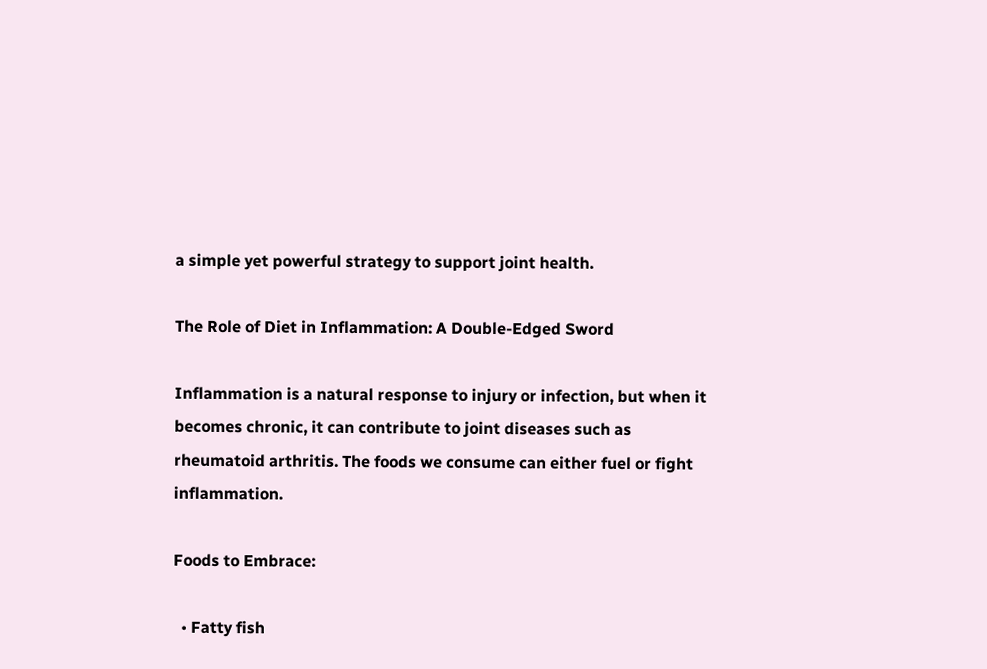a simple yet powerful strategy to support joint health.

The Role of Diet in Inflammation: A Double-Edged Sword

Inflammation is a natural response to injury or infection, but when it becomes chronic, it can contribute to joint diseases such as rheumatoid arthritis. The foods we consume can either fuel or fight inflammation.

Foods to Embrace:

  • Fatty fish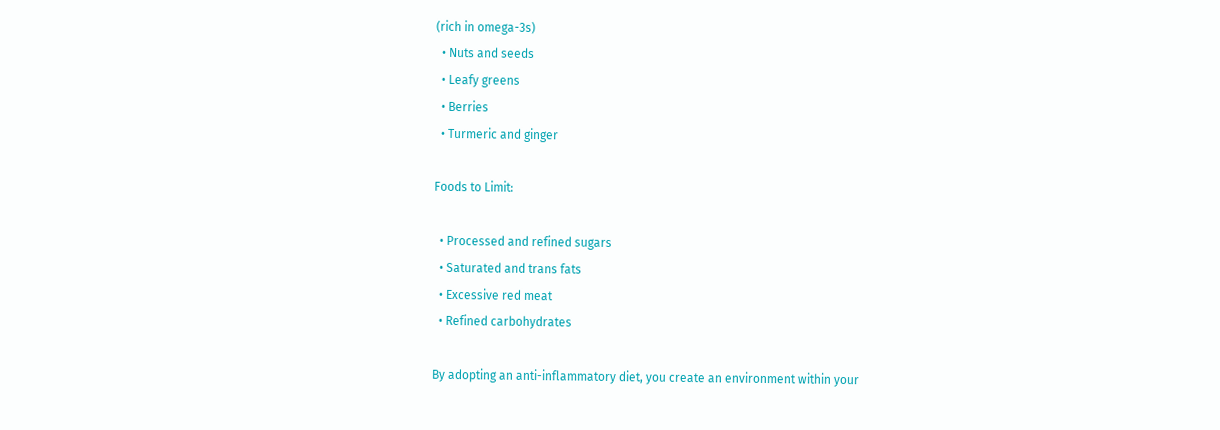(rich in omega-3s)
  • Nuts and seeds
  • Leafy greens
  • Berries
  • Turmeric and ginger

Foods to Limit:

  • Processed and refined sugars
  • Saturated and trans fats
  • Excessive red meat
  • Refined carbohydrates

By adopting an anti-inflammatory diet, you create an environment within your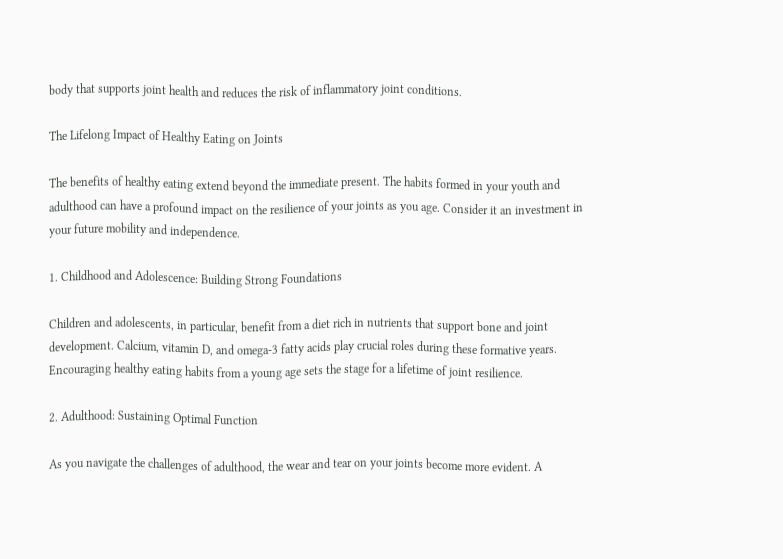body that supports joint health and reduces the risk of inflammatory joint conditions.

The Lifelong Impact of Healthy Eating on Joints

The benefits of healthy eating extend beyond the immediate present. The habits formed in your youth and adulthood can have a profound impact on the resilience of your joints as you age. Consider it an investment in your future mobility and independence.

1. Childhood and Adolescence: Building Strong Foundations

Children and adolescents, in particular, benefit from a diet rich in nutrients that support bone and joint development. Calcium, vitamin D, and omega-3 fatty acids play crucial roles during these formative years. Encouraging healthy eating habits from a young age sets the stage for a lifetime of joint resilience.

2. Adulthood: Sustaining Optimal Function

As you navigate the challenges of adulthood, the wear and tear on your joints become more evident. A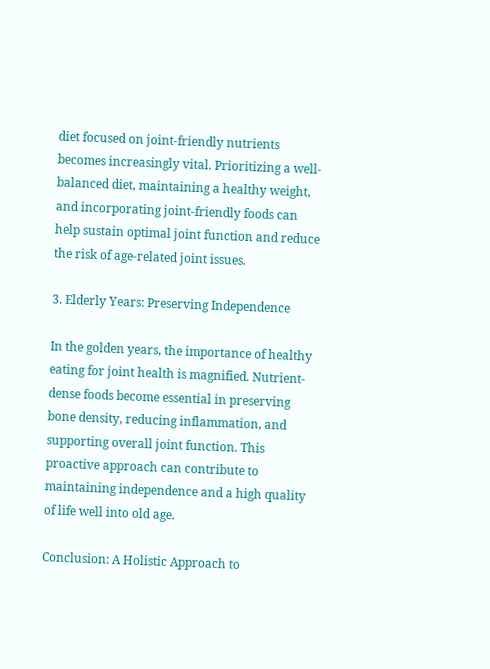diet focused on joint-friendly nutrients becomes increasingly vital. Prioritizing a well-balanced diet, maintaining a healthy weight, and incorporating joint-friendly foods can help sustain optimal joint function and reduce the risk of age-related joint issues.

3. Elderly Years: Preserving Independence

In the golden years, the importance of healthy eating for joint health is magnified. Nutrient-dense foods become essential in preserving bone density, reducing inflammation, and supporting overall joint function. This proactive approach can contribute to maintaining independence and a high quality of life well into old age.

Conclusion: A Holistic Approach to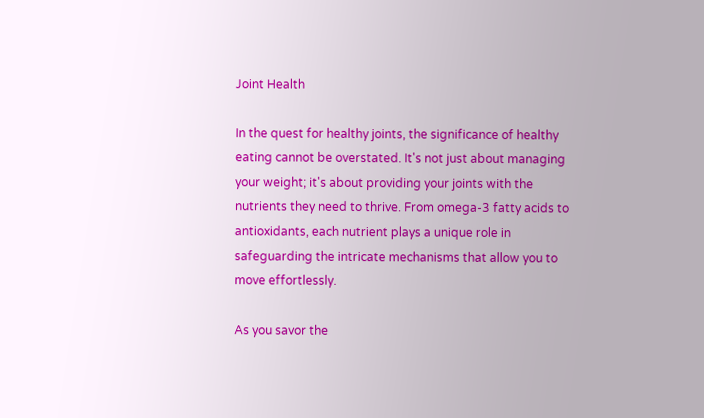Joint Health

In the quest for healthy joints, the significance of healthy eating cannot be overstated. It's not just about managing your weight; it's about providing your joints with the nutrients they need to thrive. From omega-3 fatty acids to antioxidants, each nutrient plays a unique role in safeguarding the intricate mechanisms that allow you to move effortlessly.

As you savor the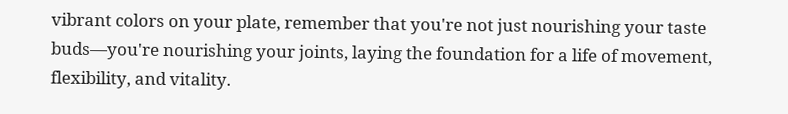vibrant colors on your plate, remember that you're not just nourishing your taste buds—you're nourishing your joints, laying the foundation for a life of movement, flexibility, and vitality.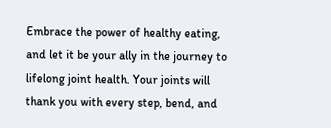Embrace the power of healthy eating, and let it be your ally in the journey to lifelong joint health. Your joints will thank you with every step, bend, and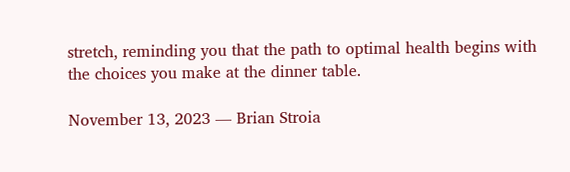stretch, reminding you that the path to optimal health begins with the choices you make at the dinner table.

November 13, 2023 — Brian Stroia